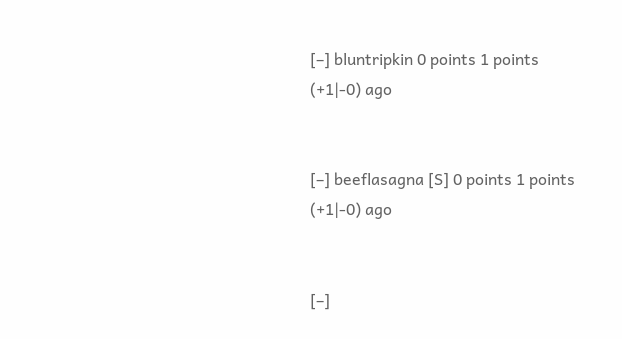[–] bluntripkin 0 points 1 points (+1|-0) ago


[–] beeflasagna [S] 0 points 1 points (+1|-0) ago


[–]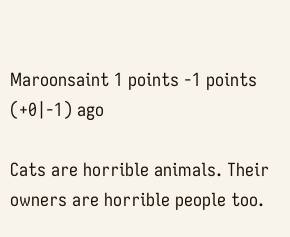Maroonsaint 1 points -1 points (+0|-1) ago

Cats are horrible animals. Their owners are horrible people too.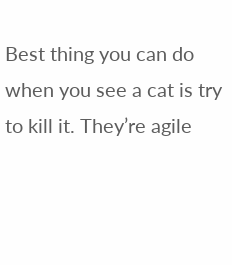Best thing you can do when you see a cat is try to kill it. They’re agile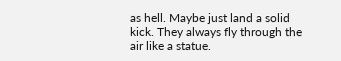as hell. Maybe just land a solid kick. They always fly through the air like a statue.